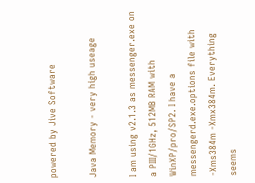powered by Jive Software

Java Memory - very high useage

I am using v2.1.3 as messenger.exe on a PIII/1GHz, 512MB RAM with WinXP/pro/SP2. I have a messengerd.exe.options file with -Xms384m -Xmx384m. Everything seems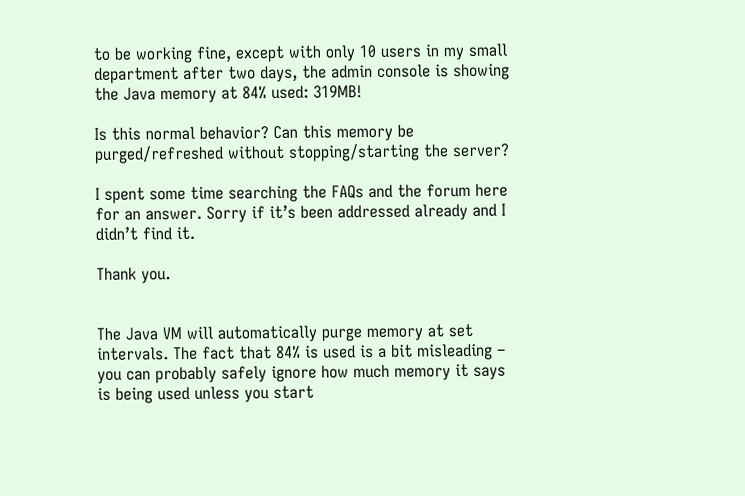to be working fine, except with only 10 users in my small department after two days, the admin console is showing the Java memory at 84% used: 319MB!

Is this normal behavior? Can this memory be purged/refreshed without stopping/starting the server?

I spent some time searching the FAQs and the forum here for an answer. Sorry if it’s been addressed already and I didn’t find it.

Thank you.


The Java VM will automatically purge memory at set intervals. The fact that 84% is used is a bit misleading – you can probably safely ignore how much memory it says is being used unless you start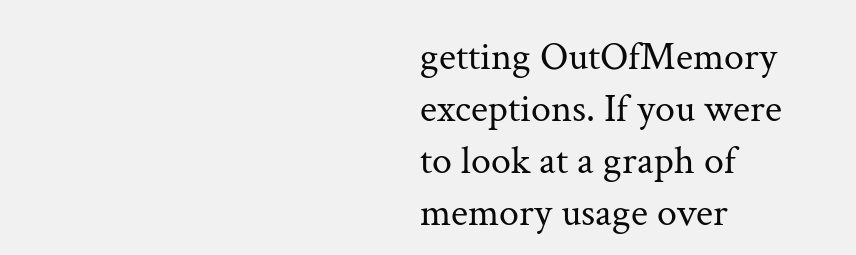getting OutOfMemory exceptions. If you were to look at a graph of memory usage over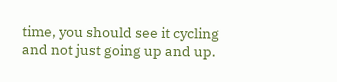time, you should see it cycling and not just going up and up.